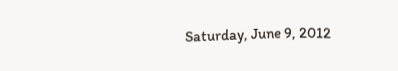Saturday, June 9, 2012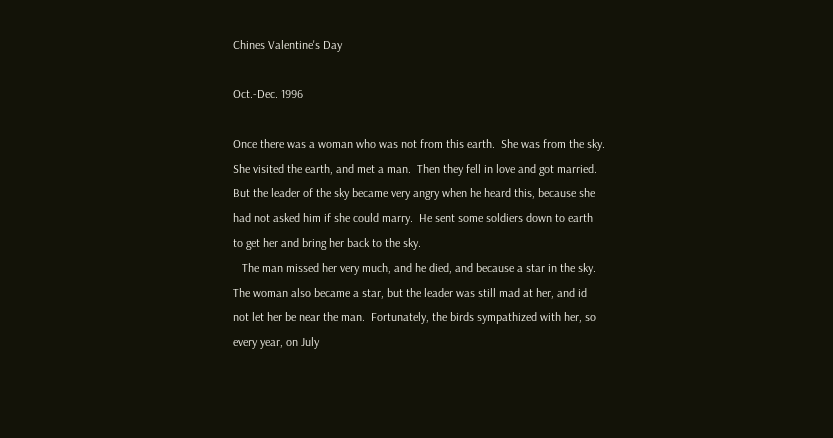Chines Valentine's Day

Oct.-Dec. 1996

Once there was a woman who was not from this earth.  She was from the sky.  She visited the earth, and met a man.  Then they fell in love and got married.  But the leader of the sky became very angry when he heard this, because she had not asked him if she could marry.  He sent some soldiers down to earth to get her and bring her back to the sky.
   The man missed her very much, and he died, and because a star in the sky.  The woman also became a star, but the leader was still mad at her, and id not let her be near the man.  Fortunately, the birds sympathized with her, so every year, on July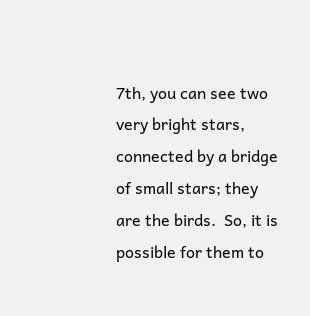7th, you can see two very bright stars, connected by a bridge of small stars; they are the birds.  So, it is possible for them to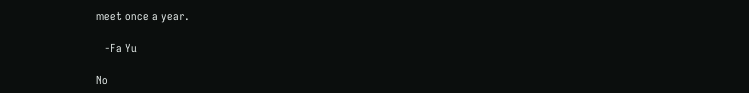meet once a year.

   -Fa Yu

No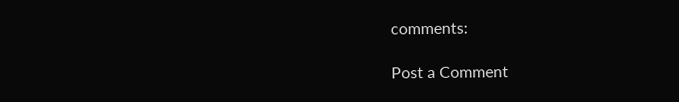comments:

Post a Comment